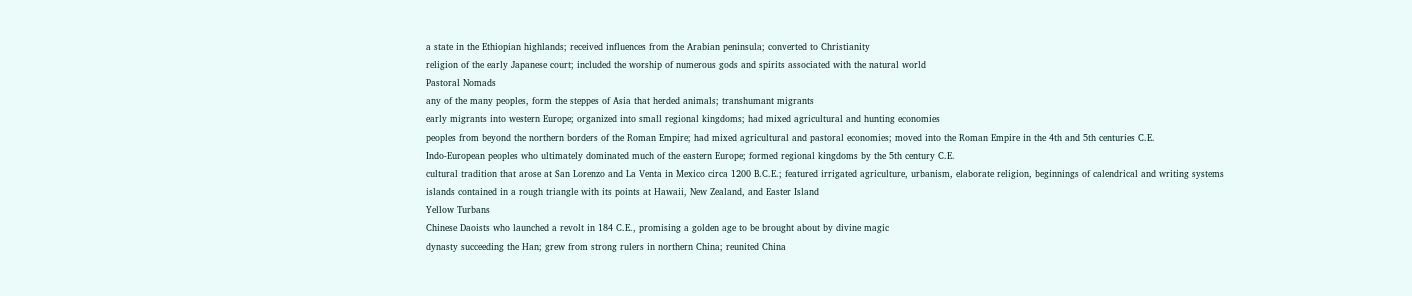a state in the Ethiopian highlands; received influences from the Arabian peninsula; converted to Christianity
religion of the early Japanese court; included the worship of numerous gods and spirits associated with the natural world
Pastoral Nomads
any of the many peoples, form the steppes of Asia that herded animals; transhumant migrants
early migrants into western Europe; organized into small regional kingdoms; had mixed agricultural and hunting economies
peoples from beyond the northern borders of the Roman Empire; had mixed agricultural and pastoral economies; moved into the Roman Empire in the 4th and 5th centuries C.E.
Indo-European peoples who ultimately dominated much of the eastern Europe; formed regional kingdoms by the 5th century C.E.
cultural tradition that arose at San Lorenzo and La Venta in Mexico circa 1200 B.C.E.; featured irrigated agriculture, urbanism, elaborate religion, beginnings of calendrical and writing systems
islands contained in a rough triangle with its points at Hawaii, New Zealand, and Easter Island
Yellow Turbans
Chinese Daoists who launched a revolt in 184 C.E., promising a golden age to be brought about by divine magic
dynasty succeeding the Han; grew from strong rulers in northern China; reunited China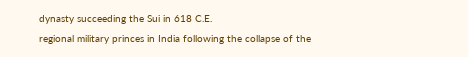dynasty succeeding the Sui in 618 C.E.
regional military princes in India following the collapse of the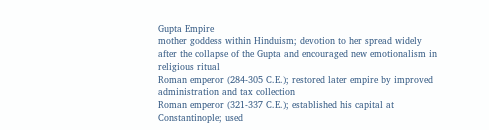Gupta Empire
mother goddess within Hinduism; devotion to her spread widely after the collapse of the Gupta and encouraged new emotionalism in religious ritual
Roman emperor (284-305 C.E.); restored later empire by improved administration and tax collection
Roman emperor (321-337 C.E.); established his capital at Constantinople; used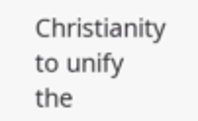Christianity to unify the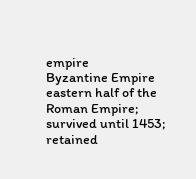empire
Byzantine Empire
eastern half of the Roman Empire; survived until 1453; retained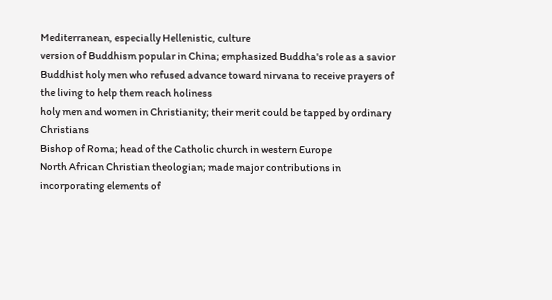Mediterranean, especially Hellenistic, culture
version of Buddhism popular in China; emphasized Buddha's role as a savior
Buddhist holy men who refused advance toward nirvana to receive prayers of the living to help them reach holiness
holy men and women in Christianity; their merit could be tapped by ordinary Christians
Bishop of Roma; head of the Catholic church in western Europe
North African Christian theologian; made major contributions in incorporating elements of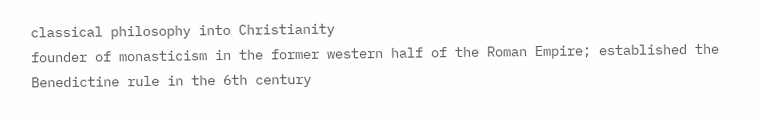classical philosophy into Christianity
founder of monasticism in the former western half of the Roman Empire; established the Benedictine rule in the 6th century